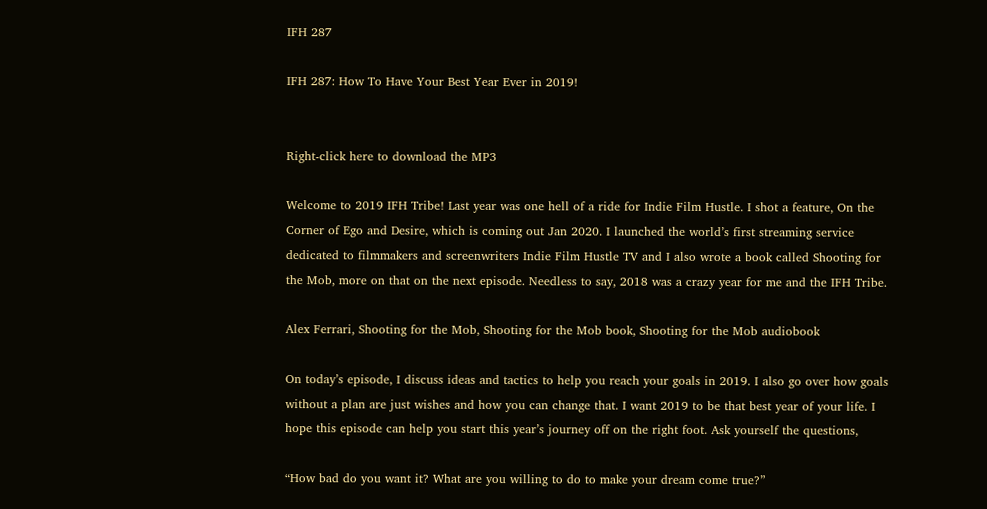IFH 287

IFH 287: How To Have Your Best Year Ever in 2019!


Right-click here to download the MP3

Welcome to 2019 IFH Tribe! Last year was one hell of a ride for Indie Film Hustle. I shot a feature, On the Corner of Ego and Desire, which is coming out Jan 2020. I launched the world’s first streaming service dedicated to filmmakers and screenwriters Indie Film Hustle TV and I also wrote a book called Shooting for the Mob, more on that on the next episode. Needless to say, 2018 was a crazy year for me and the IFH Tribe.

Alex Ferrari, Shooting for the Mob, Shooting for the Mob book, Shooting for the Mob audiobook

On today’s episode, I discuss ideas and tactics to help you reach your goals in 2019. I also go over how goals without a plan are just wishes and how you can change that. I want 2019 to be that best year of your life. I hope this episode can help you start this year’s journey off on the right foot. Ask yourself the questions,

“How bad do you want it? What are you willing to do to make your dream come true?”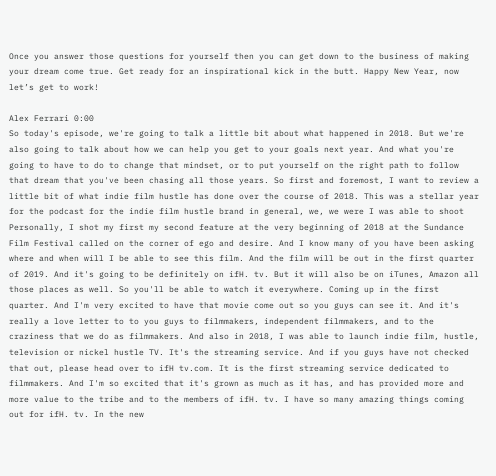Once you answer those questions for yourself then you can get down to the business of making your dream come true. Get ready for an inspirational kick in the butt. Happy New Year, now let’s get to work!

Alex Ferrari 0:00
So today's episode, we're going to talk a little bit about what happened in 2018. But we're also going to talk about how we can help you get to your goals next year. And what you're going to have to do to change that mindset, or to put yourself on the right path to follow that dream that you've been chasing all those years. So first and foremost, I want to review a little bit of what indie film hustle has done over the course of 2018. This was a stellar year for the podcast for the indie film hustle brand in general, we, we were I was able to shoot Personally, I shot my first my second feature at the very beginning of 2018 at the Sundance Film Festival called on the corner of ego and desire. And I know many of you have been asking where and when will I be able to see this film. And the film will be out in the first quarter of 2019. And it's going to be definitely on ifH. tv. But it will also be on iTunes, Amazon all those places as well. So you'll be able to watch it everywhere. Coming up in the first quarter. And I'm very excited to have that movie come out so you guys can see it. And it's really a love letter to to you guys to filmmakers, independent filmmakers, and to the craziness that we do as filmmakers. And also in 2018, I was able to launch indie film, hustle, television or nickel hustle TV. It's the streaming service. And if you guys have not checked that out, please head over to ifH tv.com. It is the first streaming service dedicated to filmmakers. And I'm so excited that it's grown as much as it has, and has provided more and more value to the tribe and to the members of ifH. tv. I have so many amazing things coming out for ifH. tv. In the new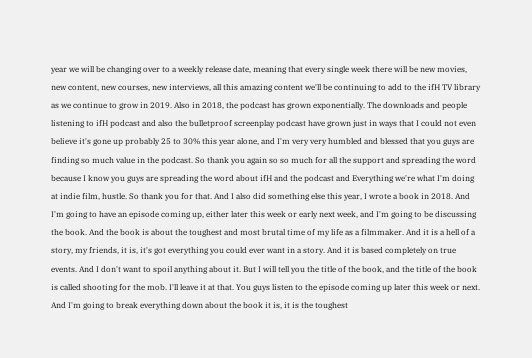year we will be changing over to a weekly release date, meaning that every single week there will be new movies, new content, new courses, new interviews, all this amazing content we'll be continuing to add to the ifH TV library as we continue to grow in 2019. Also in 2018, the podcast has grown exponentially. The downloads and people listening to ifH podcast and also the bulletproof screenplay podcast have grown just in ways that I could not even believe it's gone up probably 25 to 30% this year alone, and I'm very very humbled and blessed that you guys are finding so much value in the podcast. So thank you again so so much for all the support and spreading the word because I know you guys are spreading the word about ifH and the podcast and Everything we're what I'm doing at indie film, hustle. So thank you for that. And I also did something else this year, I wrote a book in 2018. And I'm going to have an episode coming up, either later this week or early next week, and I'm going to be discussing the book. And the book is about the toughest and most brutal time of my life as a filmmaker. And it is a hell of a story, my friends, it is, it's got everything you could ever want in a story. And it is based completely on true events. And I don't want to spoil anything about it. But I will tell you the title of the book, and the title of the book is called shooting for the mob. I'll leave it at that. You guys listen to the episode coming up later this week or next. And I'm going to break everything down about the book it is, it is the toughest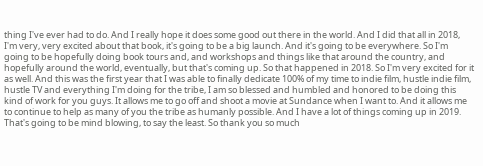thing I've ever had to do. And I really hope it does some good out there in the world. And I did that all in 2018, I'm very, very excited about that book, it's going to be a big launch. And it's going to be everywhere. So I'm going to be hopefully doing book tours and, and workshops and things like that around the country, and hopefully around the world, eventually, but that's coming up. So that happened in 2018. So I'm very excited for it as well. And this was the first year that I was able to finally dedicate 100% of my time to indie film, hustle indie film, hustle TV and everything I'm doing for the tribe, I am so blessed and humbled and honored to be doing this kind of work for you guys. It allows me to go off and shoot a movie at Sundance when I want to. And it allows me to continue to help as many of you the tribe as humanly possible. And I have a lot of things coming up in 2019. That's going to be mind blowing, to say the least. So thank you so much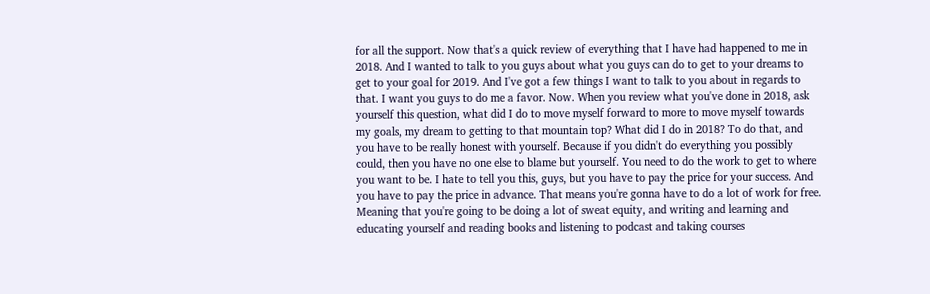for all the support. Now that's a quick review of everything that I have had happened to me in 2018. And I wanted to talk to you guys about what you guys can do to get to your dreams to get to your goal for 2019. And I've got a few things I want to talk to you about in regards to that. I want you guys to do me a favor. Now. When you review what you've done in 2018, ask yourself this question, what did I do to move myself forward to more to move myself towards my goals, my dream to getting to that mountain top? What did I do in 2018? To do that, and you have to be really honest with yourself. Because if you didn't do everything you possibly could, then you have no one else to blame but yourself. You need to do the work to get to where you want to be. I hate to tell you this, guys, but you have to pay the price for your success. And you have to pay the price in advance. That means you're gonna have to do a lot of work for free. Meaning that you're going to be doing a lot of sweat equity, and writing and learning and educating yourself and reading books and listening to podcast and taking courses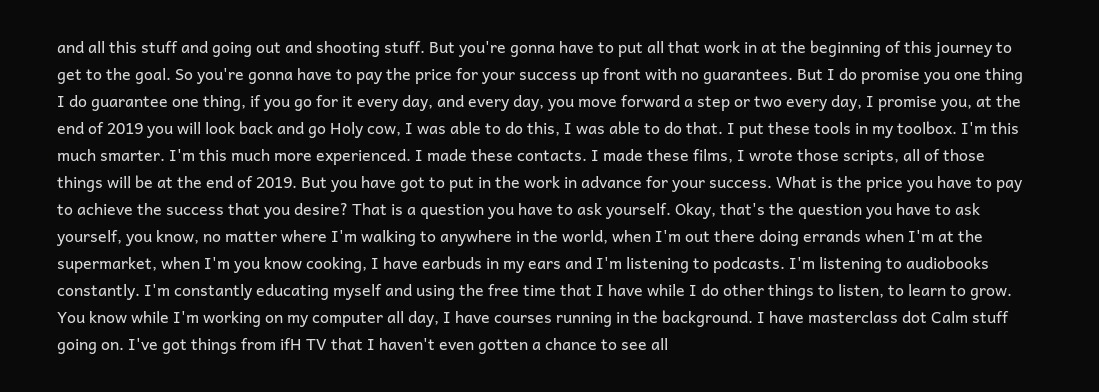and all this stuff and going out and shooting stuff. But you're gonna have to put all that work in at the beginning of this journey to get to the goal. So you're gonna have to pay the price for your success up front with no guarantees. But I do promise you one thing I do guarantee one thing, if you go for it every day, and every day, you move forward a step or two every day, I promise you, at the end of 2019 you will look back and go Holy cow, I was able to do this, I was able to do that. I put these tools in my toolbox. I'm this much smarter. I'm this much more experienced. I made these contacts. I made these films, I wrote those scripts, all of those things will be at the end of 2019. But you have got to put in the work in advance for your success. What is the price you have to pay to achieve the success that you desire? That is a question you have to ask yourself. Okay, that's the question you have to ask yourself, you know, no matter where I'm walking to anywhere in the world, when I'm out there doing errands when I'm at the supermarket, when I'm you know cooking, I have earbuds in my ears and I'm listening to podcasts. I'm listening to audiobooks constantly. I'm constantly educating myself and using the free time that I have while I do other things to listen, to learn to grow. You know while I'm working on my computer all day, I have courses running in the background. I have masterclass dot Calm stuff going on. I've got things from ifH TV that I haven't even gotten a chance to see all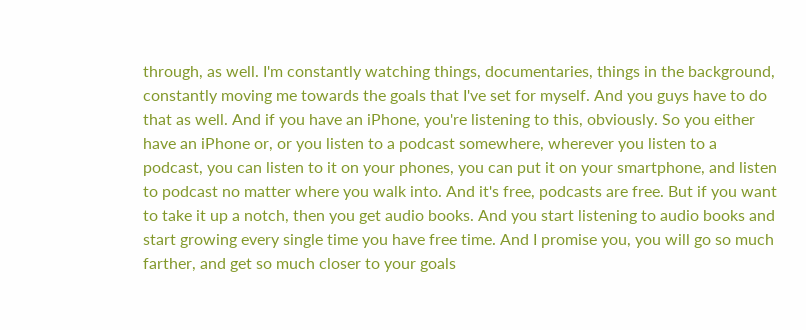through, as well. I'm constantly watching things, documentaries, things in the background, constantly moving me towards the goals that I've set for myself. And you guys have to do that as well. And if you have an iPhone, you're listening to this, obviously. So you either have an iPhone or, or you listen to a podcast somewhere, wherever you listen to a podcast, you can listen to it on your phones, you can put it on your smartphone, and listen to podcast no matter where you walk into. And it's free, podcasts are free. But if you want to take it up a notch, then you get audio books. And you start listening to audio books and start growing every single time you have free time. And I promise you, you will go so much farther, and get so much closer to your goals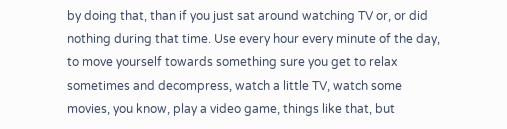by doing that, than if you just sat around watching TV or, or did nothing during that time. Use every hour every minute of the day, to move yourself towards something sure you get to relax sometimes and decompress, watch a little TV, watch some movies, you know, play a video game, things like that, but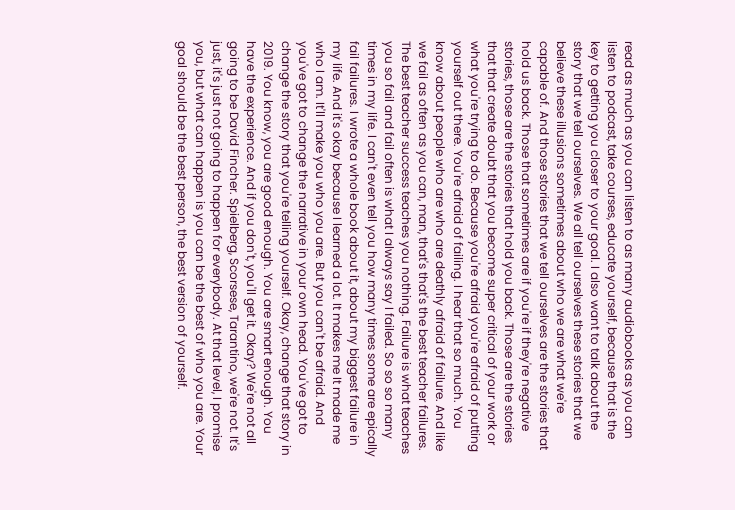read as much as you can listen to as many audiobooks as you can listen to podcast, take courses, educate yourself, because that is the key to getting you closer to your goal. I also want to talk about the story that we tell ourselves. We all tell ourselves these stories that we believe these illusions sometimes about who we are what we're capable of. And those stories that we tell ourselves are the stories that hold us back. Those that sometimes are if you're if they're negative stories, those are the stories that hold you back. Those are the stories that that create doubt that you become super critical of your work or what you're trying to do. Because you're afraid you're afraid of putting yourself out there. You're afraid of failing. I hear that so much. You know about people who are who are deathly afraid of failure. And like we fail as often as you can, man, that's that's the best teacher failures. The best teacher success teaches you nothing. Failure is what teaches you so fail and fail often is what I always say I failed. So so so many times in my life. I can't even tell you how many times some are epically fail failures. I wrote a whole book about it, about my biggest failure in my life. And it's okay because I learned a lot. It makes me It made me who I am. It'll make you who you are. But you can't be afraid. And you've got to change the narrative in your own head. You've got to change the story that you're telling yourself. Okay, change that story in 2019. You know, you are good enough. You are smart enough. You have the experience. And if you don't, you'll get it. Okay? We're not all going to be David Fincher. Spielberg, Scorsese, Tarantino, we're not. It's just, it's just not going to happen for everybody. At that level, I promise you, but what can happen is you can be the best of who you are. Your goal should be the best person, the best version of yourself.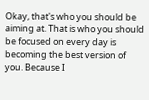Okay, that's who you should be aiming at. That is who you should be focused on every day is becoming the best version of you. Because I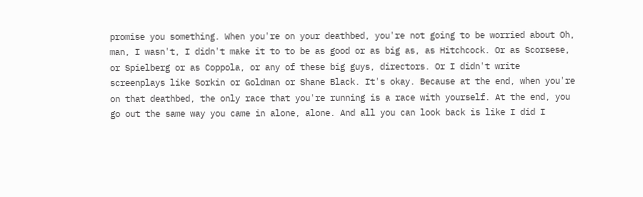promise you something. When you're on your deathbed, you're not going to be worried about Oh, man, I wasn't, I didn't make it to to be as good or as big as, as Hitchcock. Or as Scorsese, or Spielberg or as Coppola, or any of these big guys, directors. Or I didn't write screenplays like Sorkin or Goldman or Shane Black. It's okay. Because at the end, when you're on that deathbed, the only race that you're running is a race with yourself. At the end, you go out the same way you came in alone, alone. And all you can look back is like I did I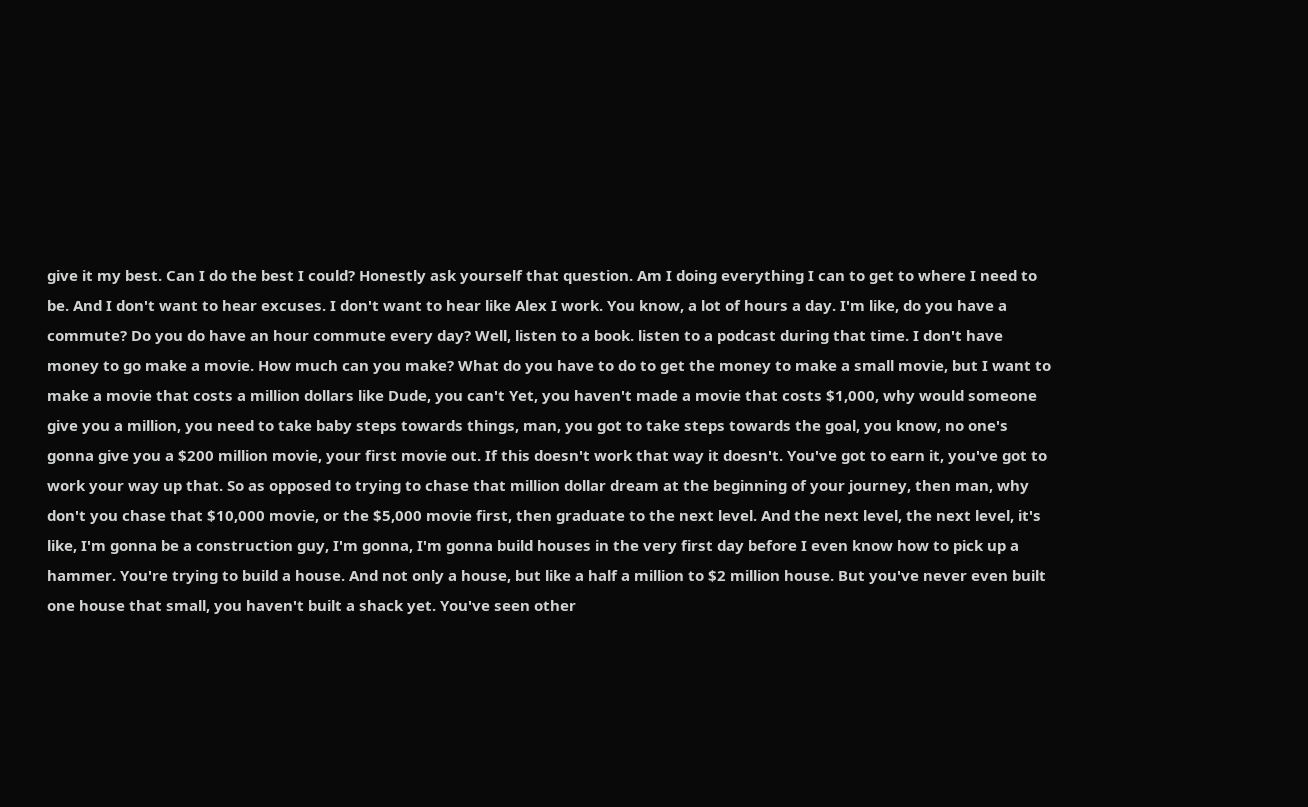give it my best. Can I do the best I could? Honestly ask yourself that question. Am I doing everything I can to get to where I need to be. And I don't want to hear excuses. I don't want to hear like Alex I work. You know, a lot of hours a day. I'm like, do you have a commute? Do you do have an hour commute every day? Well, listen to a book. listen to a podcast during that time. I don't have money to go make a movie. How much can you make? What do you have to do to get the money to make a small movie, but I want to make a movie that costs a million dollars like Dude, you can't Yet, you haven't made a movie that costs $1,000, why would someone give you a million, you need to take baby steps towards things, man, you got to take steps towards the goal, you know, no one's gonna give you a $200 million movie, your first movie out. If this doesn't work that way it doesn't. You've got to earn it, you've got to work your way up that. So as opposed to trying to chase that million dollar dream at the beginning of your journey, then man, why don't you chase that $10,000 movie, or the $5,000 movie first, then graduate to the next level. And the next level, the next level, it's like, I'm gonna be a construction guy, I'm gonna, I'm gonna build houses in the very first day before I even know how to pick up a hammer. You're trying to build a house. And not only a house, but like a half a million to $2 million house. But you've never even built one house that small, you haven't built a shack yet. You've seen other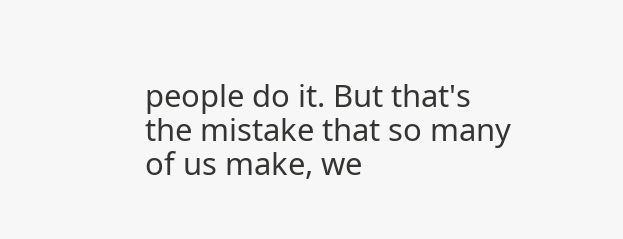people do it. But that's the mistake that so many of us make, we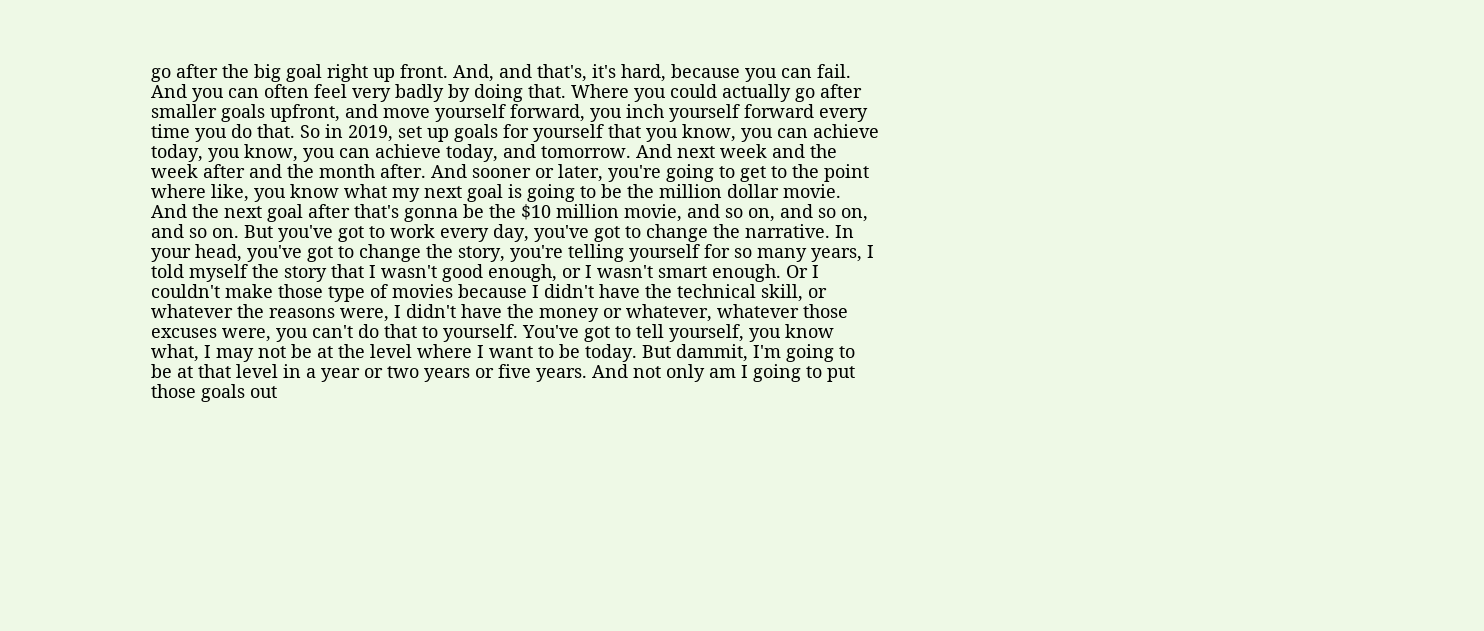go after the big goal right up front. And, and that's, it's hard, because you can fail. And you can often feel very badly by doing that. Where you could actually go after smaller goals upfront, and move yourself forward, you inch yourself forward every time you do that. So in 2019, set up goals for yourself that you know, you can achieve today, you know, you can achieve today, and tomorrow. And next week and the week after and the month after. And sooner or later, you're going to get to the point where like, you know what my next goal is going to be the million dollar movie. And the next goal after that's gonna be the $10 million movie, and so on, and so on, and so on. But you've got to work every day, you've got to change the narrative. In your head, you've got to change the story, you're telling yourself for so many years, I told myself the story that I wasn't good enough, or I wasn't smart enough. Or I couldn't make those type of movies because I didn't have the technical skill, or whatever the reasons were, I didn't have the money or whatever, whatever those excuses were, you can't do that to yourself. You've got to tell yourself, you know what, I may not be at the level where I want to be today. But dammit, I'm going to be at that level in a year or two years or five years. And not only am I going to put those goals out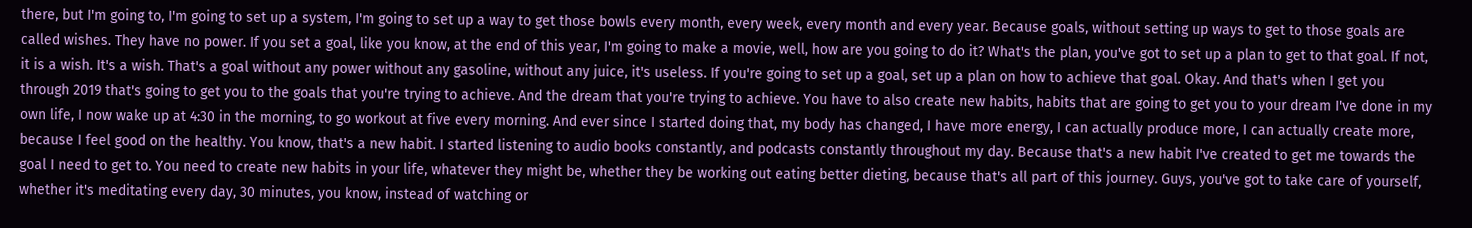there, but I'm going to, I'm going to set up a system, I'm going to set up a way to get those bowls every month, every week, every month and every year. Because goals, without setting up ways to get to those goals are called wishes. They have no power. If you set a goal, like you know, at the end of this year, I'm going to make a movie, well, how are you going to do it? What's the plan, you've got to set up a plan to get to that goal. If not, it is a wish. It's a wish. That's a goal without any power without any gasoline, without any juice, it's useless. If you're going to set up a goal, set up a plan on how to achieve that goal. Okay. And that's when I get you through 2019 that's going to get you to the goals that you're trying to achieve. And the dream that you're trying to achieve. You have to also create new habits, habits that are going to get you to your dream I've done in my own life, I now wake up at 4:30 in the morning, to go workout at five every morning. And ever since I started doing that, my body has changed, I have more energy, I can actually produce more, I can actually create more, because I feel good on the healthy. You know, that's a new habit. I started listening to audio books constantly, and podcasts constantly throughout my day. Because that's a new habit I've created to get me towards the goal I need to get to. You need to create new habits in your life, whatever they might be, whether they be working out eating better dieting, because that's all part of this journey. Guys, you've got to take care of yourself, whether it's meditating every day, 30 minutes, you know, instead of watching or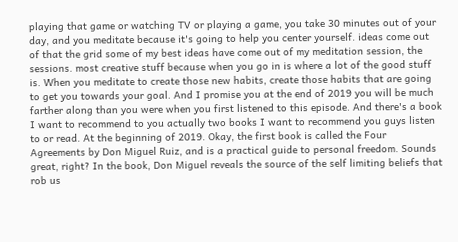playing that game or watching TV or playing a game, you take 30 minutes out of your day, and you meditate because it's going to help you center yourself. ideas come out of that the grid some of my best ideas have come out of my meditation session, the sessions. most creative stuff because when you go in is where a lot of the good stuff is. When you meditate to create those new habits, create those habits that are going to get you towards your goal. And I promise you at the end of 2019 you will be much farther along than you were when you first listened to this episode. And there's a book I want to recommend to you actually two books I want to recommend you guys listen to or read. At the beginning of 2019. Okay, the first book is called the Four Agreements by Don Miguel Ruiz, and is a practical guide to personal freedom. Sounds great, right? In the book, Don Miguel reveals the source of the self limiting beliefs that rob us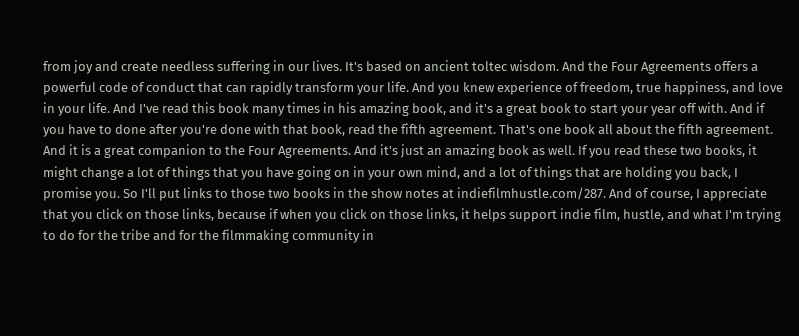from joy and create needless suffering in our lives. It's based on ancient toltec wisdom. And the Four Agreements offers a powerful code of conduct that can rapidly transform your life. And you knew experience of freedom, true happiness, and love in your life. And I've read this book many times in his amazing book, and it's a great book to start your year off with. And if you have to done after you're done with that book, read the fifth agreement. That's one book all about the fifth agreement. And it is a great companion to the Four Agreements. And it's just an amazing book as well. If you read these two books, it might change a lot of things that you have going on in your own mind, and a lot of things that are holding you back, I promise you. So I'll put links to those two books in the show notes at indiefilmhustle.com/287. And of course, I appreciate that you click on those links, because if when you click on those links, it helps support indie film, hustle, and what I'm trying to do for the tribe and for the filmmaking community in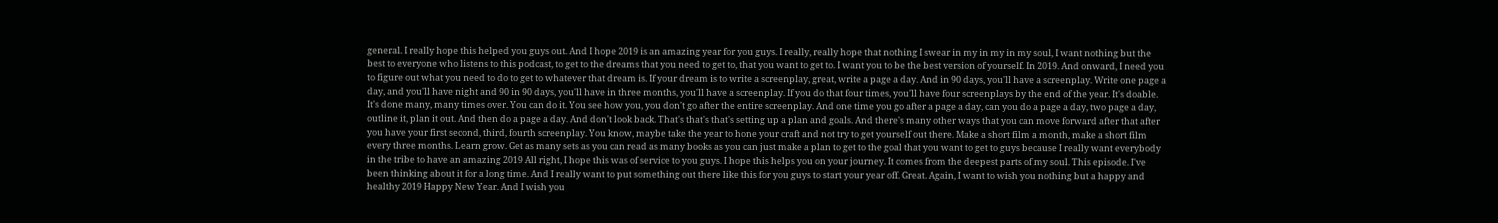general. I really hope this helped you guys out. And I hope 2019 is an amazing year for you guys. I really, really hope that nothing I swear in my in my in my soul, I want nothing but the best to everyone who listens to this podcast, to get to the dreams that you need to get to, that you want to get to. I want you to be the best version of yourself. In 2019. And onward, I need you to figure out what you need to do to get to whatever that dream is. If your dream is to write a screenplay, great, write a page a day. And in 90 days, you'll have a screenplay. Write one page a day, and you'll have night and 90 in 90 days, you'll have in three months, you'll have a screenplay. If you do that four times, you'll have four screenplays by the end of the year. It's doable. It's done many, many times over. You can do it. You see how you, you don't go after the entire screenplay. And one time you go after a page a day, can you do a page a day, two page a day, outline it, plan it out. And then do a page a day. And don't look back. That's that's that's setting up a plan and goals. And there's many other ways that you can move forward after that after you have your first second, third, fourth screenplay. You know, maybe take the year to hone your craft and not try to get yourself out there. Make a short film a month, make a short film every three months. Learn grow. Get as many sets as you can read as many books as you can just make a plan to get to the goal that you want to get to guys because I really want everybody in the tribe to have an amazing 2019 All right, I hope this was of service to you guys. I hope this helps you on your journey. It comes from the deepest parts of my soul. This episode. I've been thinking about it for a long time. And I really want to put something out there like this for you guys to start your year off. Great. Again, I want to wish you nothing but a happy and healthy 2019 Happy New Year. And I wish you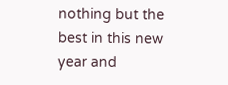nothing but the best in this new year and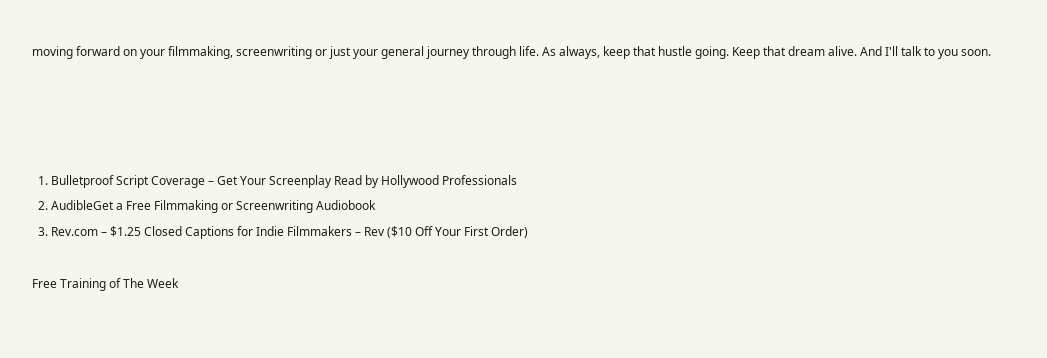moving forward on your filmmaking, screenwriting or just your general journey through life. As always, keep that hustle going. Keep that dream alive. And I'll talk to you soon.




  1. Bulletproof Script Coverage – Get Your Screenplay Read by Hollywood Professionals
  2. AudibleGet a Free Filmmaking or Screenwriting Audiobook
  3. Rev.com – $1.25 Closed Captions for Indie Filmmakers – Rev ($10 Off Your First Order)

Free Training of The Week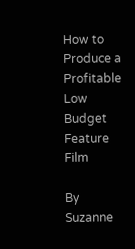How to Produce a Profitable Low Budget Feature Film

By Suzanne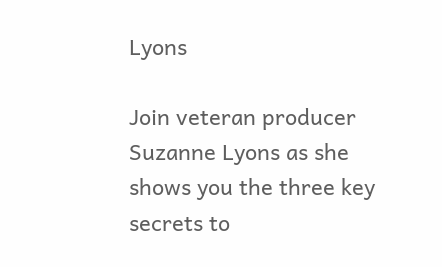Lyons

Join veteran producer Suzanne Lyons as she shows you the three key secrets to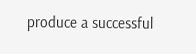produce a successful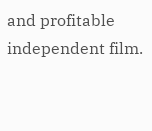and profitable independent film.